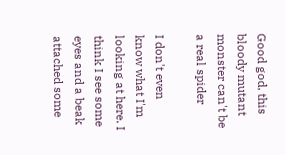Good god, this bloody mutant monster can't be a real spider

I don't even know what I'm looking at here. I think I see some eyes and a beak attached some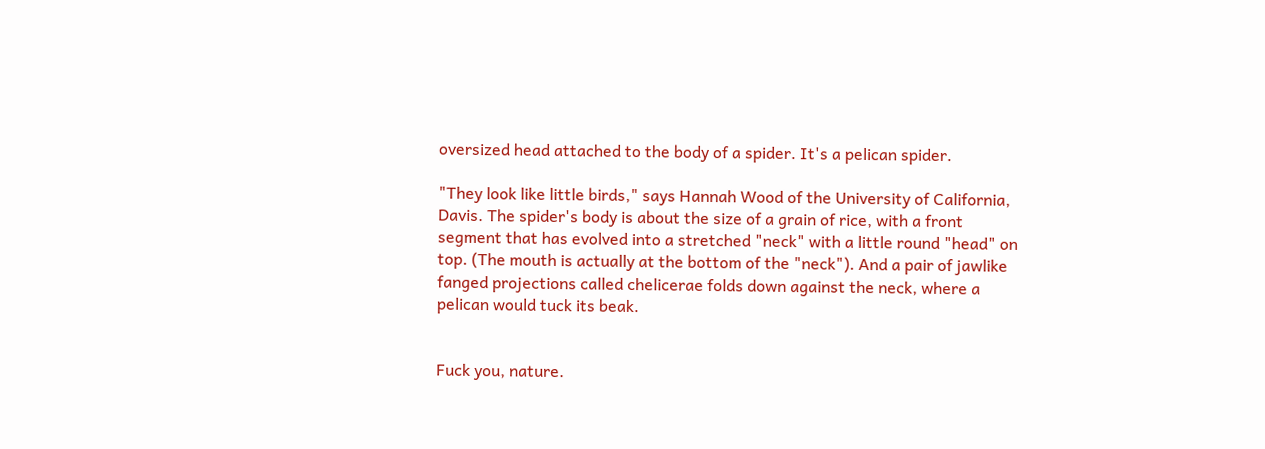oversized head attached to the body of a spider. It's a pelican spider.

"They look like little birds," says Hannah Wood of the University of California, Davis. The spider's body is about the size of a grain of rice, with a front segment that has evolved into a stretched "neck" with a little round "head" on top. (The mouth is actually at the bottom of the "neck"). And a pair of jawlike fanged projections called chelicerae folds down against the neck, where a pelican would tuck its beak.


Fuck you, nature.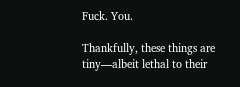Fuck. You.

Thankfully, these things are tiny—albeit lethal to their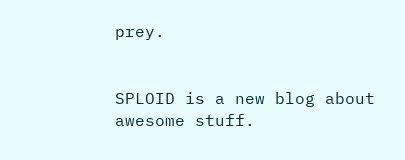prey.


SPLOID is a new blog about awesome stuff.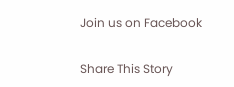Join us on Facebook

Share This Story